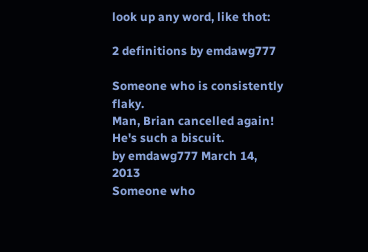look up any word, like thot:

2 definitions by emdawg777

Someone who is consistently flaky.
Man, Brian cancelled again! He's such a biscuit.
by emdawg777 March 14, 2013
Someone who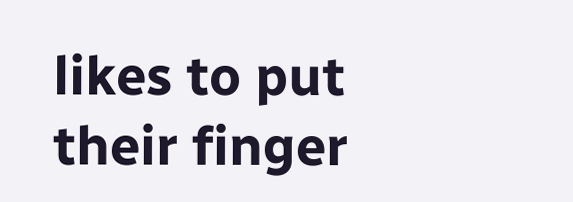likes to put their finger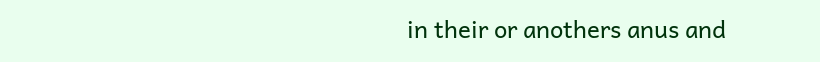in their or anothers anus and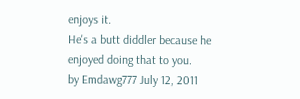enjoys it.
He's a butt diddler because he enjoyed doing that to you.
by Emdawg777 July 12, 2011